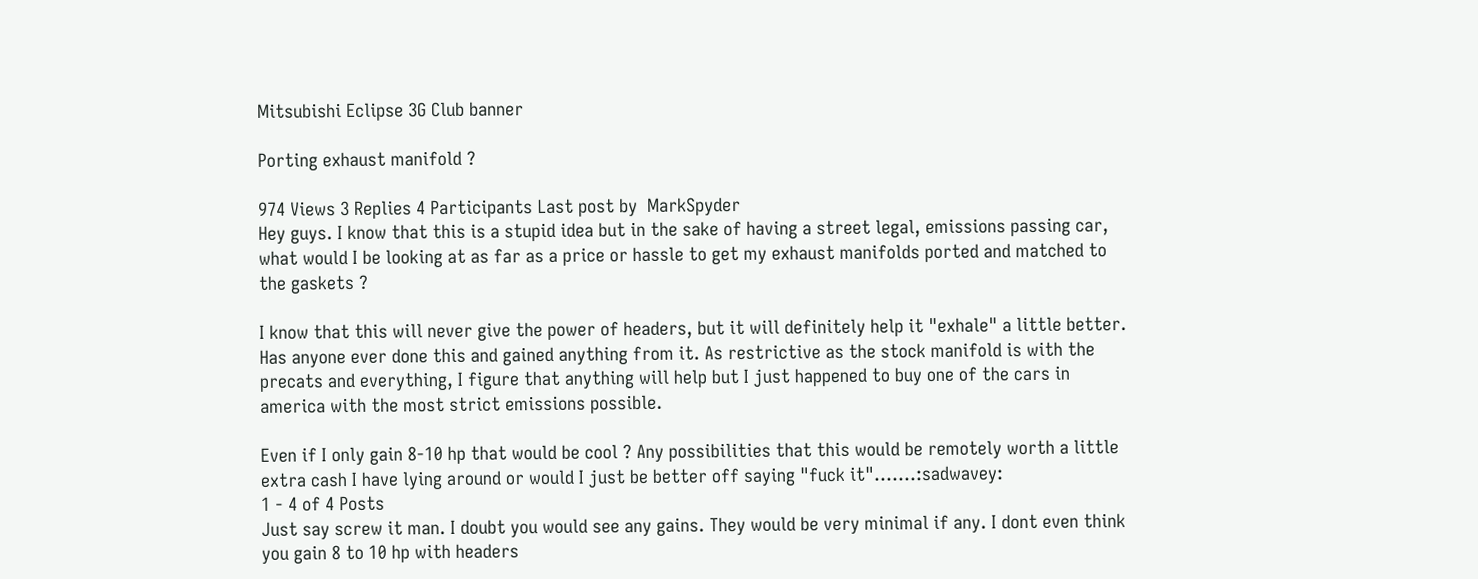Mitsubishi Eclipse 3G Club banner

Porting exhaust manifold ?

974 Views 3 Replies 4 Participants Last post by  MarkSpyder
Hey guys. I know that this is a stupid idea but in the sake of having a street legal, emissions passing car, what would I be looking at as far as a price or hassle to get my exhaust manifolds ported and matched to the gaskets ?

I know that this will never give the power of headers, but it will definitely help it "exhale" a little better. Has anyone ever done this and gained anything from it. As restrictive as the stock manifold is with the precats and everything, I figure that anything will help but I just happened to buy one of the cars in america with the most strict emissions possible.

Even if I only gain 8-10 hp that would be cool ? Any possibilities that this would be remotely worth a little extra cash I have lying around or would I just be better off saying "fuck it".......:sadwavey:
1 - 4 of 4 Posts
Just say screw it man. I doubt you would see any gains. They would be very minimal if any. I dont even think you gain 8 to 10 hp with headers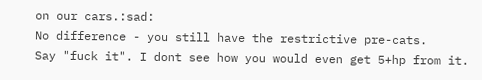on our cars.:sad:
No difference - you still have the restrictive pre-cats.
Say "fuck it". I dont see how you would even get 5+hp from it.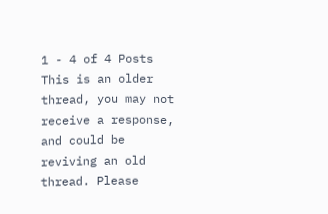1 - 4 of 4 Posts
This is an older thread, you may not receive a response, and could be reviving an old thread. Please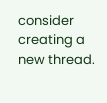consider creating a new thread.